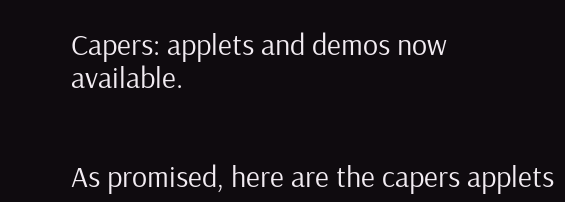Capers: applets and demos now available.


As promised, here are the capers applets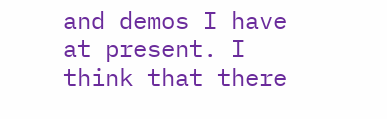and demos I have at present. I think that there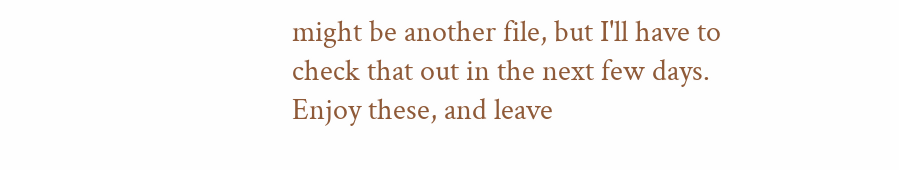might be another file, but I'll have to check that out in the next few days. Enjoy these, and leave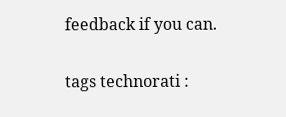feedback if you can.

tags technorati :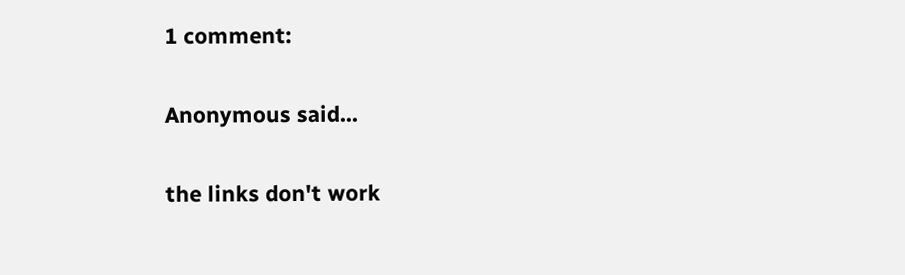1 comment:

Anonymous said...

the links don't work